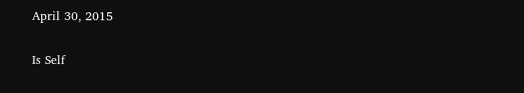April 30, 2015

Is Self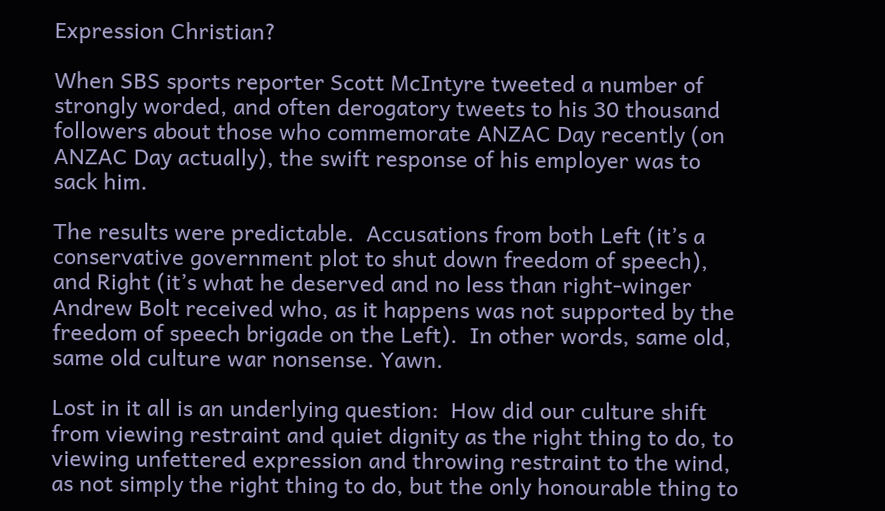Expression Christian?

When SBS sports reporter Scott McIntyre tweeted a number of strongly worded, and often derogatory tweets to his 30 thousand followers about those who commemorate ANZAC Day recently (on ANZAC Day actually), the swift response of his employer was to sack him.

The results were predictable.  Accusations from both Left (it’s a conservative government plot to shut down freedom of speech), and Right (it’s what he deserved and no less than right-winger Andrew Bolt received who, as it happens was not supported by the freedom of speech brigade on the Left).  In other words, same old, same old culture war nonsense. Yawn.

Lost in it all is an underlying question:  How did our culture shift from viewing restraint and quiet dignity as the right thing to do, to viewing unfettered expression and throwing restraint to the wind, as not simply the right thing to do, but the only honourable thing to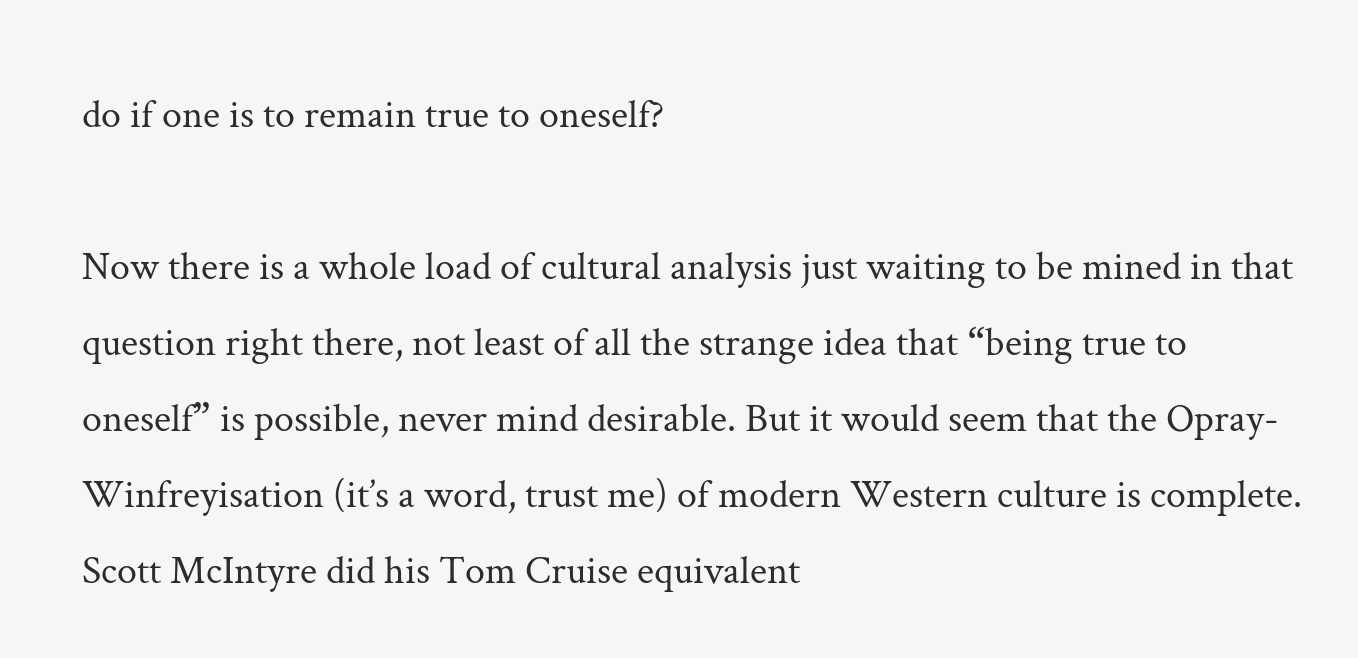do if one is to remain true to oneself?

Now there is a whole load of cultural analysis just waiting to be mined in that question right there, not least of all the strange idea that “being true to oneself” is possible, never mind desirable. But it would seem that the Opray-Winfreyisation (it’s a word, trust me) of modern Western culture is complete.  Scott McIntyre did his Tom Cruise equivalent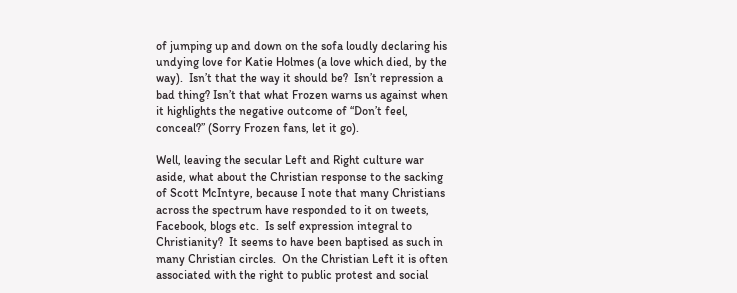of jumping up and down on the sofa loudly declaring his undying love for Katie Holmes (a love which died, by the way).  Isn’t that the way it should be?  Isn’t repression a bad thing? Isn’t that what Frozen warns us against when it highlights the negative outcome of “Don’t feel, conceal?” (Sorry Frozen fans, let it go).

Well, leaving the secular Left and Right culture war aside, what about the Christian response to the sacking of Scott McIntyre, because I note that many Christians across the spectrum have responded to it on tweets, Facebook, blogs etc.  Is self expression integral to Christianity?  It seems to have been baptised as such in many Christian circles.  On the Christian Left it is often associated with the right to public protest and social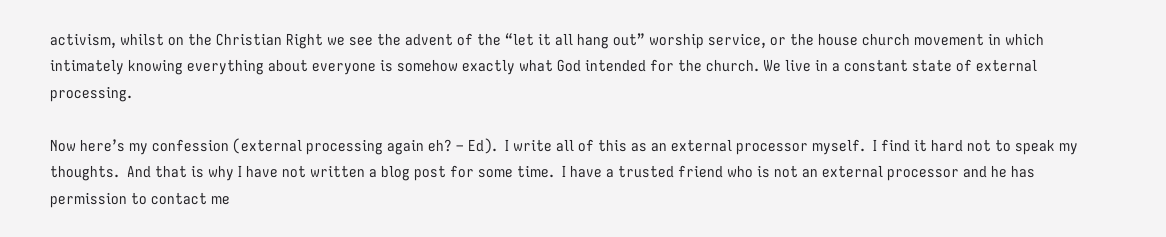activism, whilst on the Christian Right we see the advent of the “let it all hang out” worship service, or the house church movement in which intimately knowing everything about everyone is somehow exactly what God intended for the church. We live in a constant state of external processing.

Now here’s my confession (external processing again eh? – Ed).  I write all of this as an external processor myself.  I find it hard not to speak my thoughts.  And that is why I have not written a blog post for some time.  I have a trusted friend who is not an external processor and he has permission to contact me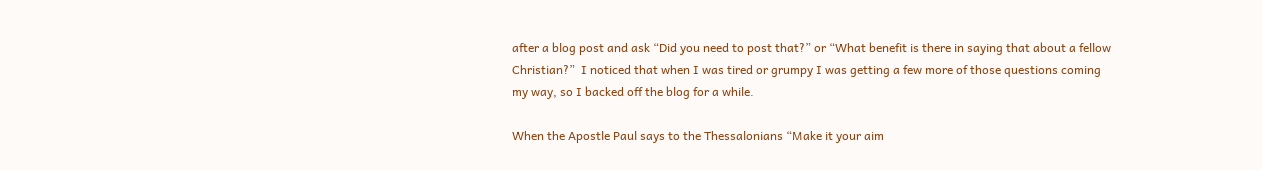after a blog post and ask “Did you need to post that?” or “What benefit is there in saying that about a fellow Christian?”  I noticed that when I was tired or grumpy I was getting a few more of those questions coming my way, so I backed off the blog for a while.

When the Apostle Paul says to the Thessalonians “Make it your aim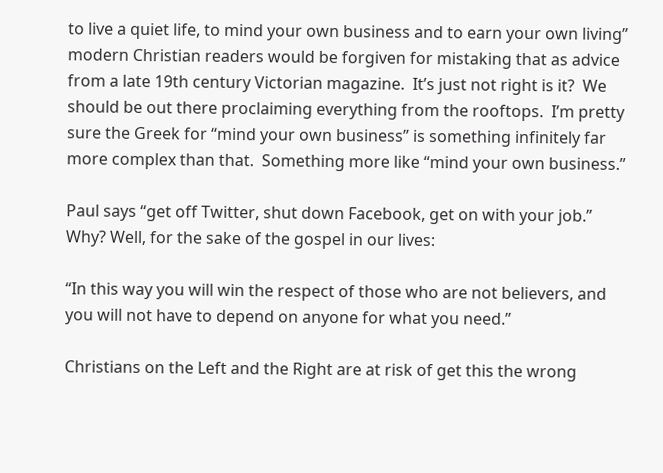to live a quiet life, to mind your own business and to earn your own living” modern Christian readers would be forgiven for mistaking that as advice from a late 19th century Victorian magazine.  It’s just not right is it?  We should be out there proclaiming everything from the rooftops.  I’m pretty sure the Greek for “mind your own business” is something infinitely far more complex than that.  Something more like “mind your own business.”

Paul says “get off Twitter, shut down Facebook, get on with your job.”  Why? Well, for the sake of the gospel in our lives:

“In this way you will win the respect of those who are not believers, and you will not have to depend on anyone for what you need.”

Christians on the Left and the Right are at risk of get this the wrong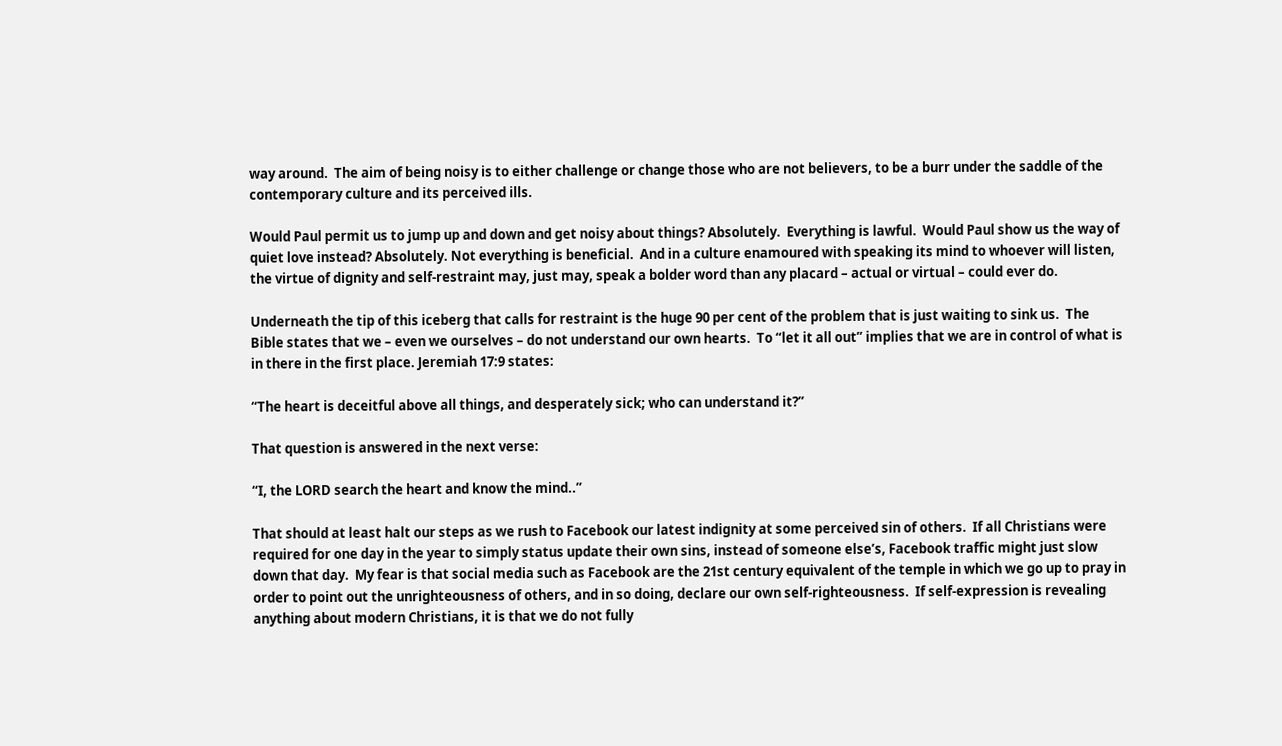way around.  The aim of being noisy is to either challenge or change those who are not believers, to be a burr under the saddle of the contemporary culture and its perceived ills.

Would Paul permit us to jump up and down and get noisy about things? Absolutely.  Everything is lawful.  Would Paul show us the way of quiet love instead? Absolutely. Not everything is beneficial.  And in a culture enamoured with speaking its mind to whoever will listen, the virtue of dignity and self-restraint may, just may, speak a bolder word than any placard – actual or virtual – could ever do.

Underneath the tip of this iceberg that calls for restraint is the huge 90 per cent of the problem that is just waiting to sink us.  The Bible states that we – even we ourselves – do not understand our own hearts.  To “let it all out” implies that we are in control of what is in there in the first place. Jeremiah 17:9 states:

“The heart is deceitful above all things, and desperately sick; who can understand it?”

That question is answered in the next verse:

“I, the LORD search the heart and know the mind..”

That should at least halt our steps as we rush to Facebook our latest indignity at some perceived sin of others.  If all Christians were required for one day in the year to simply status update their own sins, instead of someone else’s, Facebook traffic might just slow down that day.  My fear is that social media such as Facebook are the 21st century equivalent of the temple in which we go up to pray in order to point out the unrighteousness of others, and in so doing, declare our own self-righteousness.  If self-expression is revealing anything about modern Christians, it is that we do not fully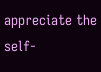appreciate the self-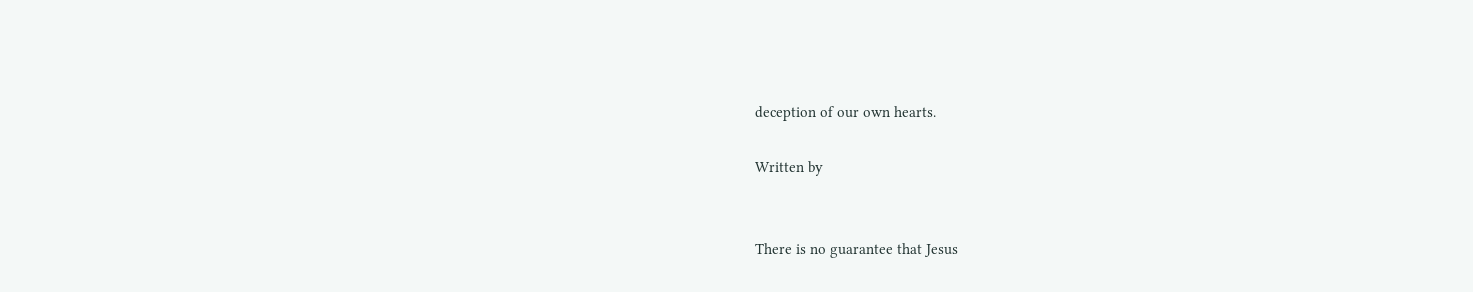deception of our own hearts.

Written by


There is no guarantee that Jesus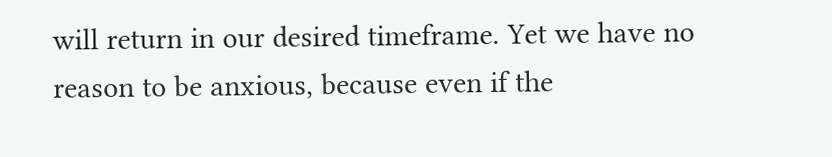will return in our desired timeframe. Yet we have no reason to be anxious, because even if the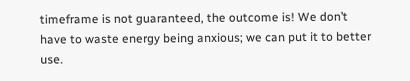timeframe is not guaranteed, the outcome is! We don’t have to waste energy being anxious; we can put it to better use.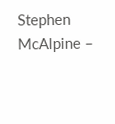Stephen McAlpine –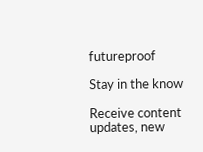futureproof

Stay in the know

Receive content updates, new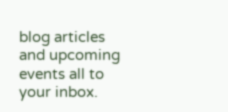blog articles and upcoming events all to your inbox.